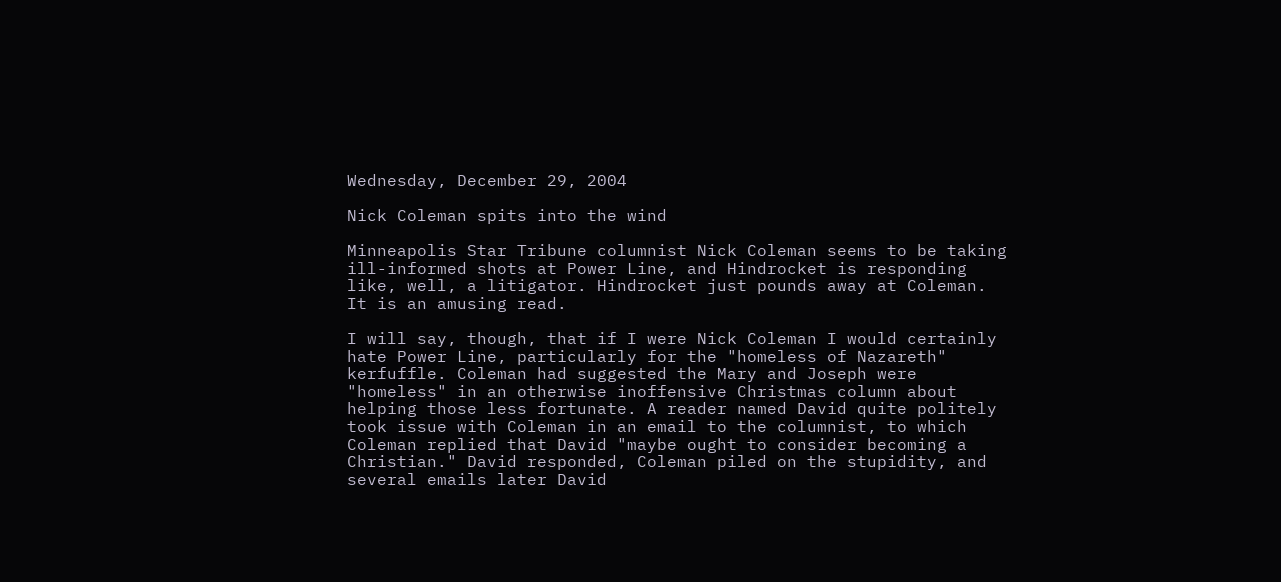Wednesday, December 29, 2004

Nick Coleman spits into the wind

Minneapolis Star Tribune columnist Nick Coleman seems to be taking ill-informed shots at Power Line, and Hindrocket is responding like, well, a litigator. Hindrocket just pounds away at Coleman. It is an amusing read.

I will say, though, that if I were Nick Coleman I would certainly hate Power Line, particularly for the "homeless of Nazareth" kerfuffle. Coleman had suggested the Mary and Joseph were "homeless" in an otherwise inoffensive Christmas column about helping those less fortunate. A reader named David quite politely took issue with Coleman in an email to the columnist, to which Coleman replied that David "maybe ought to consider becoming a Christian." David responded, Coleman piled on the stupidity, and several emails later David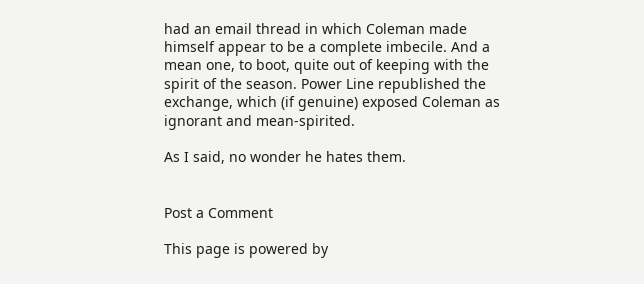had an email thread in which Coleman made himself appear to be a complete imbecile. And a mean one, to boot, quite out of keeping with the spirit of the season. Power Line republished the exchange, which (if genuine) exposed Coleman as ignorant and mean-spirited.

As I said, no wonder he hates them.


Post a Comment

This page is powered by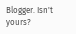Blogger. Isn't yours?